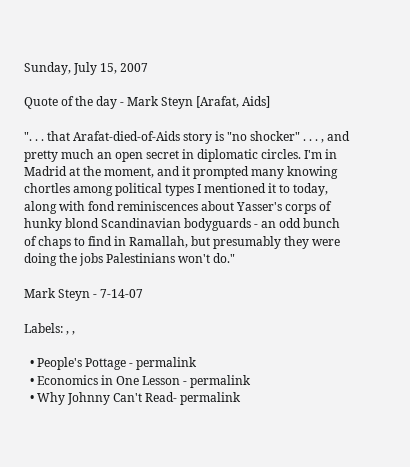Sunday, July 15, 2007

Quote of the day - Mark Steyn [Arafat, Aids]

". . . that Arafat-died-of-Aids story is "no shocker" . . . , and pretty much an open secret in diplomatic circles. I'm in Madrid at the moment, and it prompted many knowing chortles among political types I mentioned it to today, along with fond reminiscences about Yasser's corps of hunky blond Scandinavian bodyguards - an odd bunch of chaps to find in Ramallah, but presumably they were doing the jobs Palestinians won't do."

Mark Steyn - 7-14-07

Labels: , ,

  • People's Pottage - permalink
  • Economics in One Lesson - permalink
  • Why Johnny Can't Read- permalink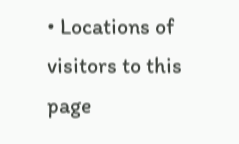• Locations of visitors to this page